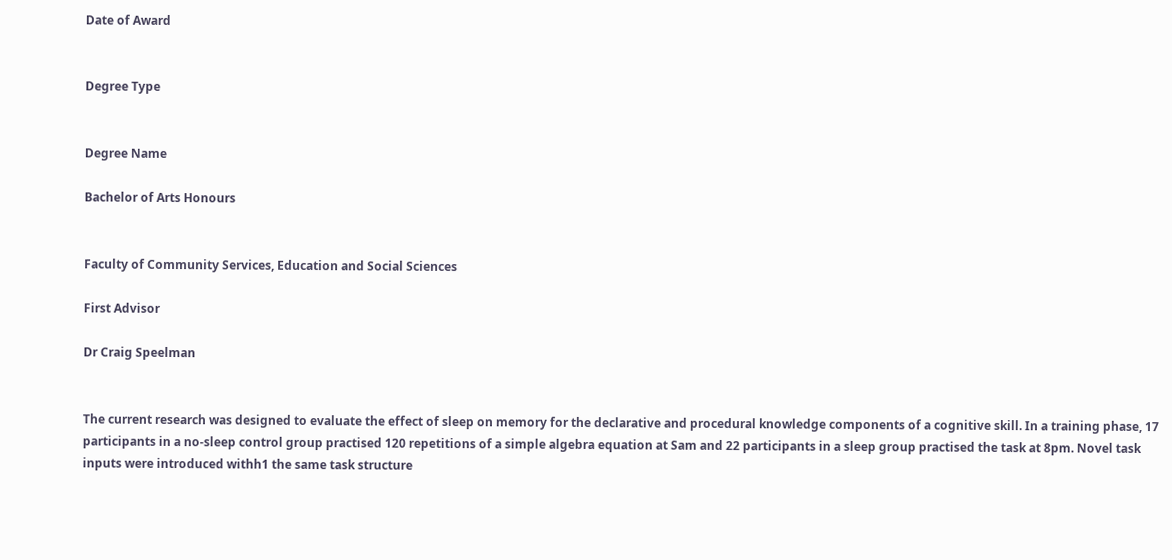Date of Award


Degree Type


Degree Name

Bachelor of Arts Honours


Faculty of Community Services, Education and Social Sciences

First Advisor

Dr Craig Speelman


The current research was designed to evaluate the effect of sleep on memory for the declarative and procedural knowledge components of a cognitive skill. In a training phase, 17 participants in a no-sleep control group practised 120 repetitions of a simple algebra equation at Sam and 22 participants in a sleep group practised the task at 8pm. Novel task inputs were introduced withh1 the same task structure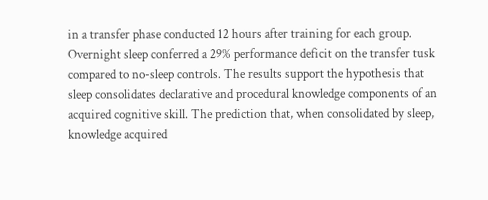in a transfer phase conducted 12 hours after training for each group. Overnight sleep conferred a 29% performance deficit on the transfer tusk compared to no-sleep controls. The results support the hypothesis that sleep consolidates declarative and procedural knowledge components of an acquired cognitive skill. The prediction that, when consolidated by sleep, knowledge acquired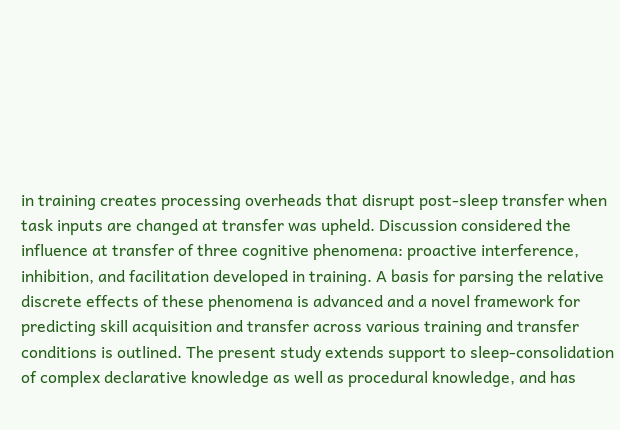in training creates processing overheads that disrupt post-sleep transfer when task inputs are changed at transfer was upheld. Discussion considered the influence at transfer of three cognitive phenomena: proactive interference, inhibition, and facilitation developed in training. A basis for parsing the relative discrete effects of these phenomena is advanced and a novel framework for predicting skill acquisition and transfer across various training and transfer conditions is outlined. The present study extends support to sleep-consolidation of complex declarative knowledge as well as procedural knowledge, and has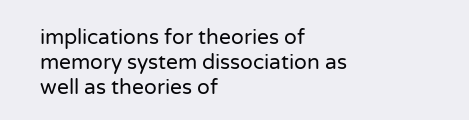implications for theories of memory system dissociation as well as theories of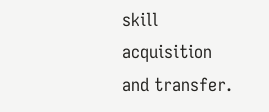skill acquisition and transfer.